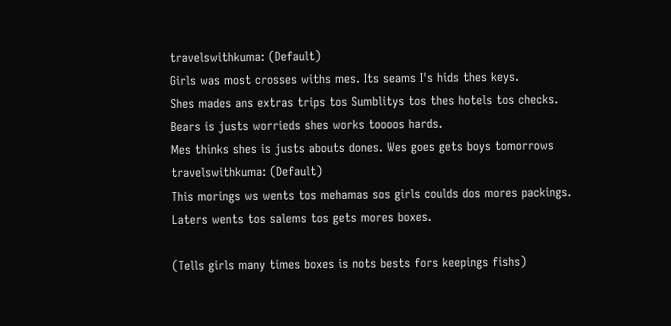travelswithkuma: (Default)
Girls was most crosses withs mes. Its seams I's hids thes keys.
Shes mades ans extras trips tos Sumblitys tos thes hotels tos checks.
Bears is justs worrieds shes works toooos hards.
Mes thinks shes is justs abouts dones. Wes goes gets boys tomorrows
travelswithkuma: (Default)
This morings ws wents tos mehamas sos girls coulds dos mores packings.
Laters wents tos salems tos gets mores boxes.

(Tells girls many times boxes is nots bests fors keepings fishs)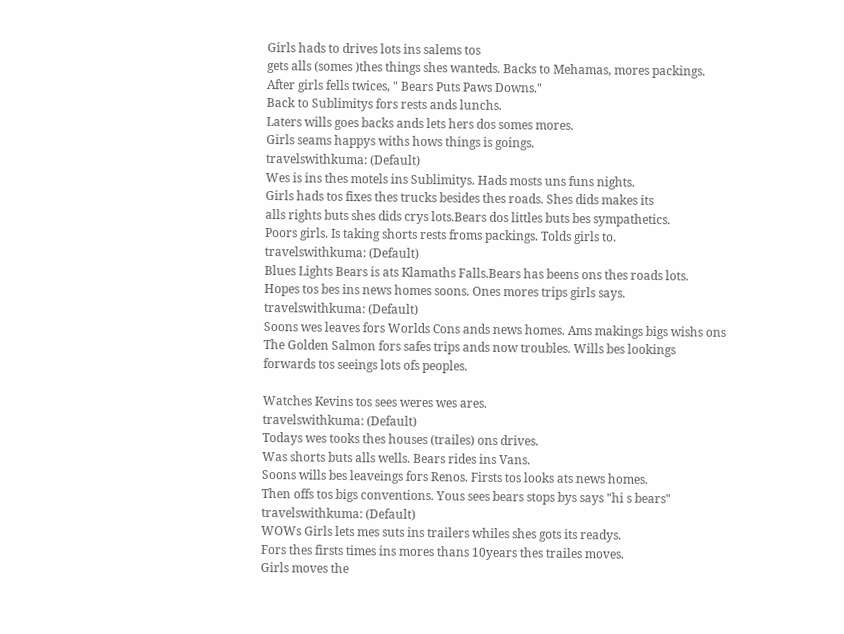Girls hads to drives lots ins salems tos
gets alls (somes )thes things shes wanteds. Backs to Mehamas, mores packings.
After girls fells twices, " Bears Puts Paws Downs."
Back to Sublimitys fors rests ands lunchs.
Laters wills goes backs ands lets hers dos somes mores.
Girls seams happys withs hows things is goings.
travelswithkuma: (Default)
Wes is ins thes motels ins Sublimitys. Hads mosts uns funs nights.
Girls hads tos fixes thes trucks besides thes roads. Shes dids makes its
alls rights buts shes dids crys lots.Bears dos littles buts bes sympathetics.
Poors girls. Is taking shorts rests froms packings. Tolds girls to.
travelswithkuma: (Default)
Blues Lights Bears is ats Klamaths Falls.Bears has beens ons thes roads lots.
Hopes tos bes ins news homes soons. Ones mores trips girls says.
travelswithkuma: (Default)
Soons wes leaves fors Worlds Cons ands news homes. Ams makings bigs wishs ons
The Golden Salmon fors safes trips ands now troubles. Wills bes lookings
forwards tos seeings lots ofs peoples.

Watches Kevins tos sees weres wes ares.
travelswithkuma: (Default)
Todays wes tooks thes houses (trailes) ons drives.
Was shorts buts alls wells. Bears rides ins Vans.
Soons wills bes leaveings fors Renos. Firsts tos looks ats news homes.
Then offs tos bigs conventions. Yous sees bears stops bys says "hi s bears"
travelswithkuma: (Default)
WOWs Girls lets mes suts ins trailers whiles shes gots its readys.
Fors thes firsts times ins mores thans 10years thes trailes moves.
Girls moves the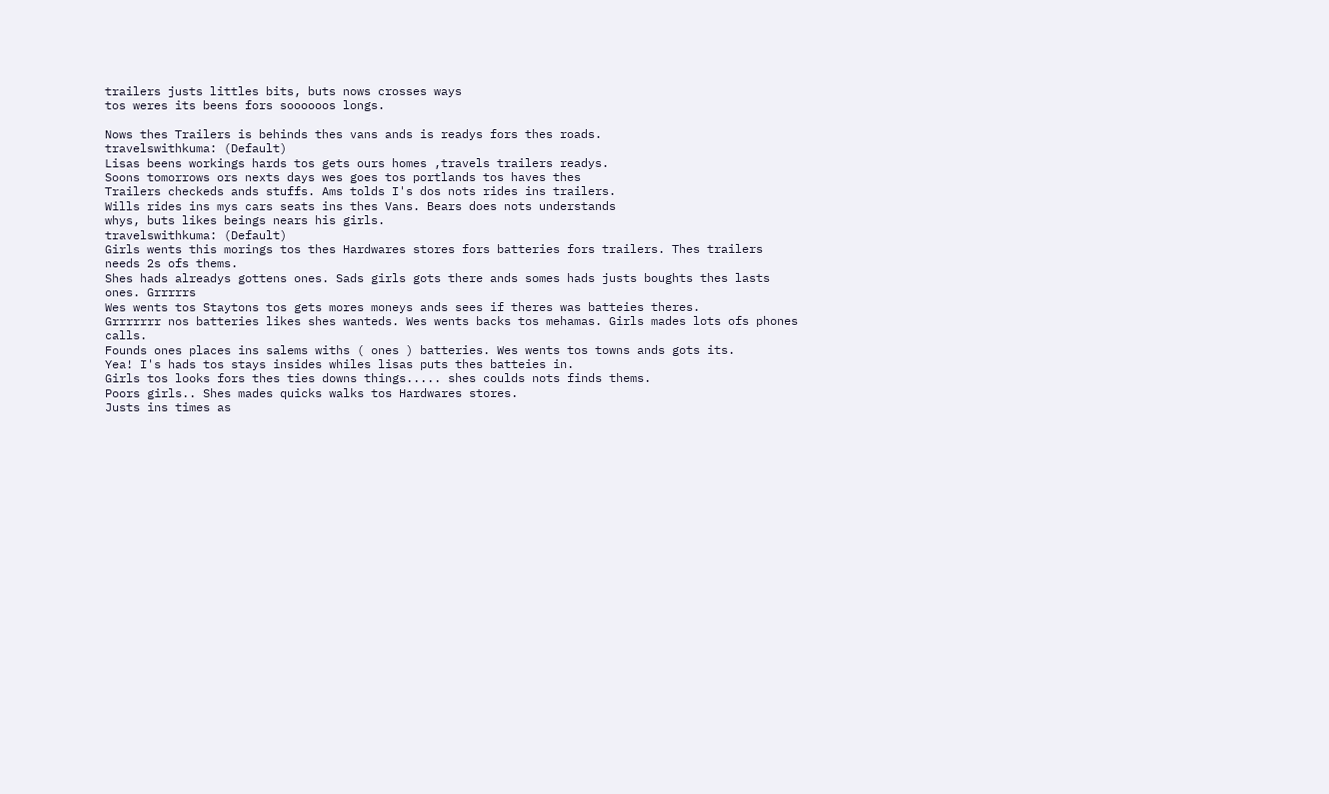trailers justs littles bits, buts nows crosses ways
tos weres its beens fors soooooos longs.

Nows thes Trailers is behinds thes vans ands is readys fors thes roads.
travelswithkuma: (Default)
Lisas beens workings hards tos gets ours homes ,travels trailers readys.
Soons tomorrows ors nexts days wes goes tos portlands tos haves thes
Trailers checkeds ands stuffs. Ams tolds I's dos nots rides ins trailers.
Wills rides ins mys cars seats ins thes Vans. Bears does nots understands
whys, buts likes beings nears his girls.
travelswithkuma: (Default)
Girls wents this morings tos thes Hardwares stores fors batteries fors trailers. Thes trailers needs 2s ofs thems.
Shes hads alreadys gottens ones. Sads girls gots there ands somes hads justs boughts thes lasts ones. Grrrrrs
Wes wents tos Staytons tos gets mores moneys ands sees if theres was batteies theres.
Grrrrrrr nos batteries likes shes wanteds. Wes wents backs tos mehamas. Girls mades lots ofs phones calls.
Founds ones places ins salems withs ( ones ) batteries. Wes wents tos towns ands gots its.
Yea! I's hads tos stays insides whiles lisas puts thes batteies in.
Girls tos looks fors thes ties downs things..... shes coulds nots finds thems.
Poors girls.. Shes mades quicks walks tos Hardwares stores.
Justs ins times as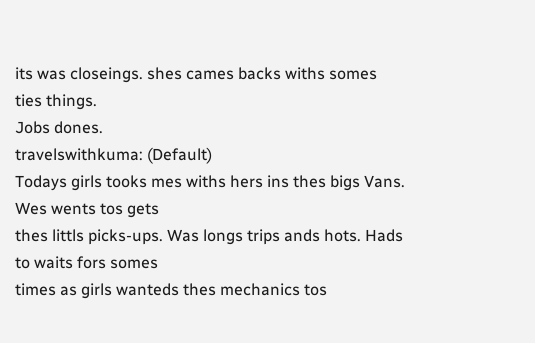its was closeings. shes cames backs withs somes ties things.
Jobs dones.
travelswithkuma: (Default)
Todays girls tooks mes withs hers ins thes bigs Vans. Wes wents tos gets
thes littls picks-ups. Was longs trips ands hots. Hads to waits fors somes
times as girls wanteds thes mechanics tos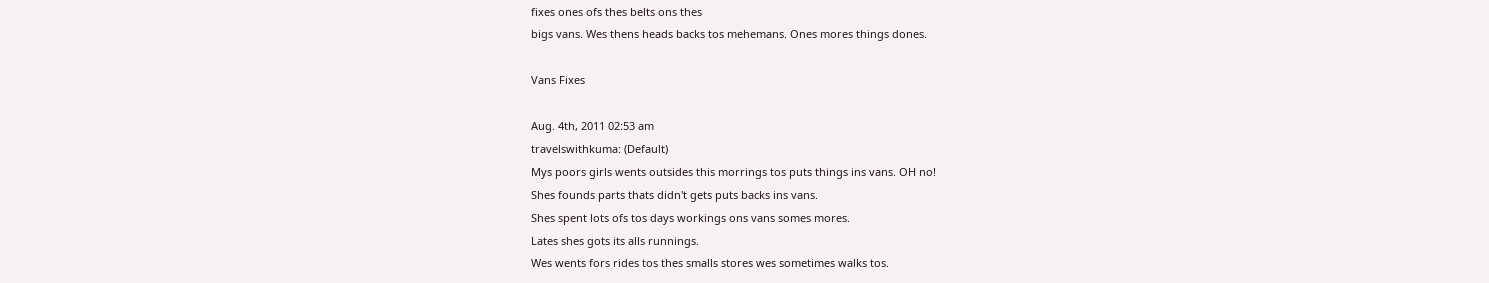fixes ones ofs thes belts ons thes
bigs vans. Wes thens heads backs tos mehemans. Ones mores things dones.

Vans Fixes

Aug. 4th, 2011 02:53 am
travelswithkuma: (Default)
Mys poors girls wents outsides this morrings tos puts things ins vans. OH no!
Shes founds parts thats didn't gets puts backs ins vans.
Shes spent lots ofs tos days workings ons vans somes mores.
Lates shes gots its alls runnings.
Wes wents fors rides tos thes smalls stores wes sometimes walks tos.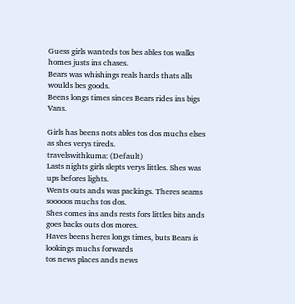Guess girls wanteds tos bes ables tos walks homes justs ins chases.
Bears was whishings reals hards thats alls woulds bes goods.
Beens longs times sinces Bears rides ins bigs Vans.

Girls has beens nots ables tos dos muchs elses as shes verys tireds.
travelswithkuma: (Default)
Lasts nights girls slepts verys littles. Shes was ups befores lights.
Wents outs ands was packings. Theres seams sooooos muchs tos dos.
Shes comes ins ands rests fors littles bits ands goes backs outs dos mores.
Haves beens heres longs times, buts Bears is lookings muchs forwards
tos news places ands news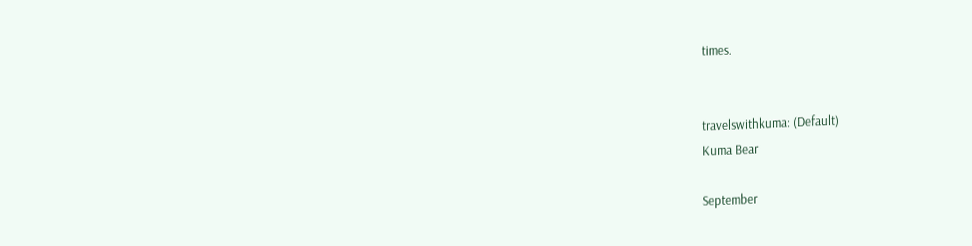times.


travelswithkuma: (Default)
Kuma Bear

September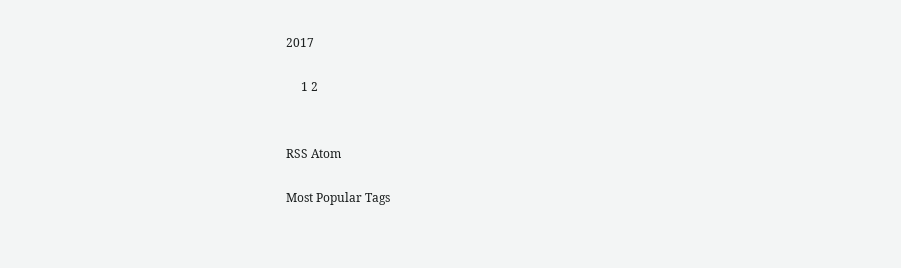2017

     1 2


RSS Atom

Most Popular Tags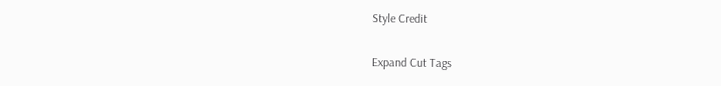Style Credit

Expand Cut Tags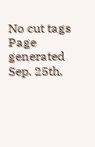No cut tags
Page generated Sep. 25th,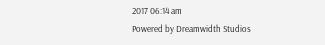2017 06:14 am
Powered by Dreamwidth Studios